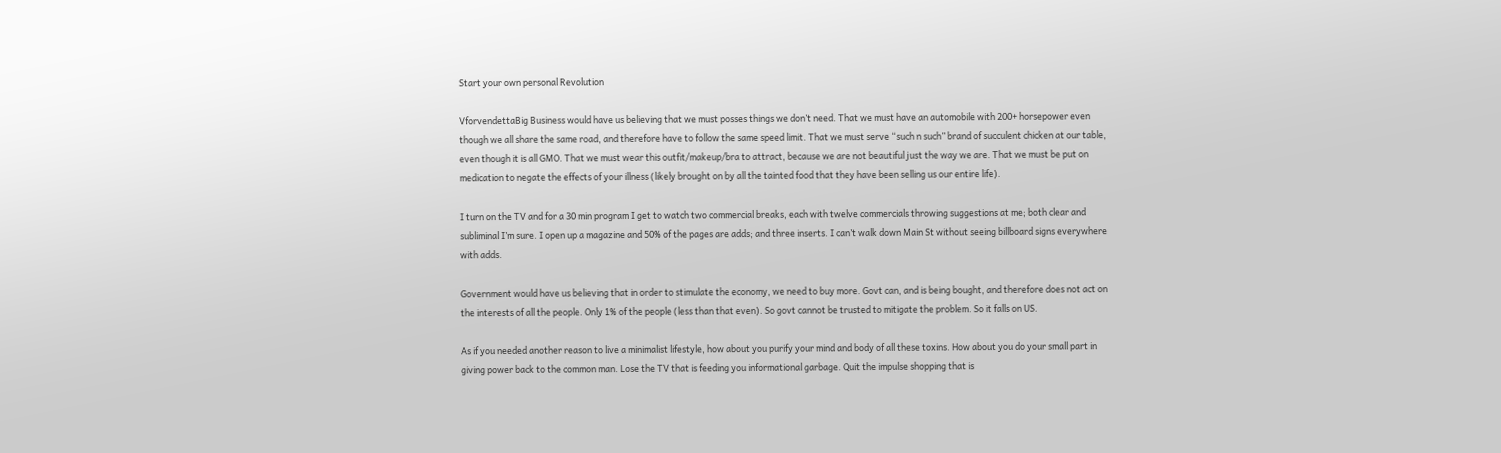Start your own personal Revolution

VforvendettaBig Business would have us believing that we must posses things we don’t need. That we must have an automobile with 200+ horsepower even though we all share the same road, and therefore have to follow the same speed limit. That we must serve “such n such” brand of succulent chicken at our table, even though it is all GMO. That we must wear this outfit/makeup/bra to attract, because we are not beautiful just the way we are. That we must be put on medication to negate the effects of your illness (likely brought on by all the tainted food that they have been selling us our entire life).

I turn on the TV and for a 30 min program I get to watch two commercial breaks, each with twelve commercials throwing suggestions at me; both clear and subliminal I’m sure. I open up a magazine and 50% of the pages are adds; and three inserts. I can’t walk down Main St without seeing billboard signs everywhere with adds.

Government would have us believing that in order to stimulate the economy, we need to buy more. Govt can, and is being bought, and therefore does not act on the interests of all the people. Only 1% of the people (less than that even). So govt cannot be trusted to mitigate the problem. So it falls on US.

As if you needed another reason to live a minimalist lifestyle, how about you purify your mind and body of all these toxins. How about you do your small part in giving power back to the common man. Lose the TV that is feeding you informational garbage. Quit the impulse shopping that is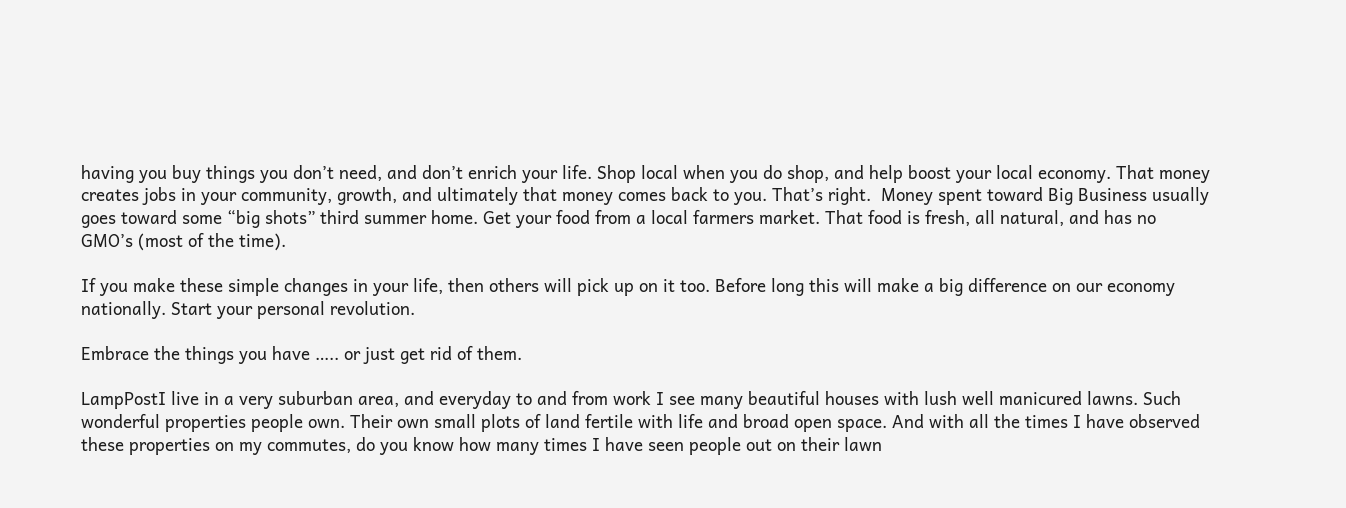having you buy things you don’t need, and don’t enrich your life. Shop local when you do shop, and help boost your local economy. That money creates jobs in your community, growth, and ultimately that money comes back to you. That’s right.  Money spent toward Big Business usually goes toward some “big shots” third summer home. Get your food from a local farmers market. That food is fresh, all natural, and has no GMO’s (most of the time).

If you make these simple changes in your life, then others will pick up on it too. Before long this will make a big difference on our economy nationally. Start your personal revolution.

Embrace the things you have ….. or just get rid of them.

LampPostI live in a very suburban area, and everyday to and from work I see many beautiful houses with lush well manicured lawns. Such wonderful properties people own. Their own small plots of land fertile with life and broad open space. And with all the times I have observed these properties on my commutes, do you know how many times I have seen people out on their lawn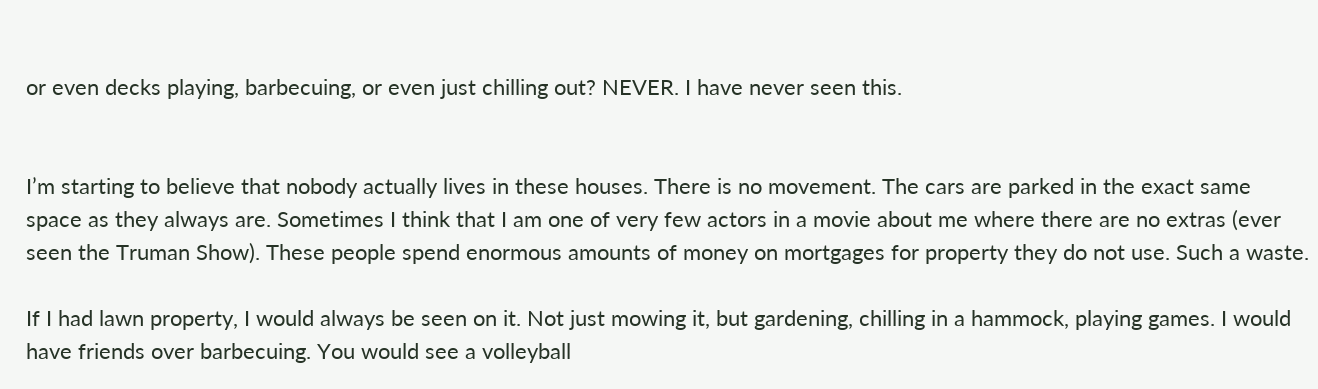or even decks playing, barbecuing, or even just chilling out? NEVER. I have never seen this.


I’m starting to believe that nobody actually lives in these houses. There is no movement. The cars are parked in the exact same space as they always are. Sometimes I think that I am one of very few actors in a movie about me where there are no extras (ever seen the Truman Show). These people spend enormous amounts of money on mortgages for property they do not use. Such a waste.

If I had lawn property, I would always be seen on it. Not just mowing it, but gardening, chilling in a hammock, playing games. I would have friends over barbecuing. You would see a volleyball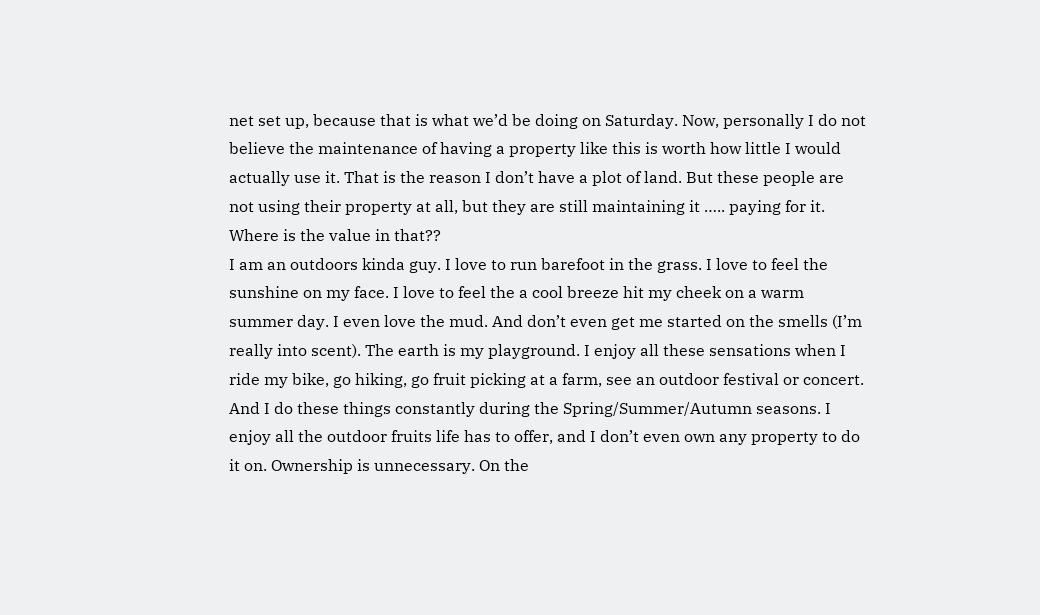net set up, because that is what we’d be doing on Saturday. Now, personally I do not believe the maintenance of having a property like this is worth how little I would actually use it. That is the reason I don’t have a plot of land. But these people are not using their property at all, but they are still maintaining it ….. paying for it. Where is the value in that??
I am an outdoors kinda guy. I love to run barefoot in the grass. I love to feel the sunshine on my face. I love to feel the a cool breeze hit my cheek on a warm summer day. I even love the mud. And don’t even get me started on the smells (I’m really into scent). The earth is my playground. I enjoy all these sensations when I ride my bike, go hiking, go fruit picking at a farm, see an outdoor festival or concert. And I do these things constantly during the Spring/Summer/Autumn seasons. I enjoy all the outdoor fruits life has to offer, and I don’t even own any property to do it on. Ownership is unnecessary. On the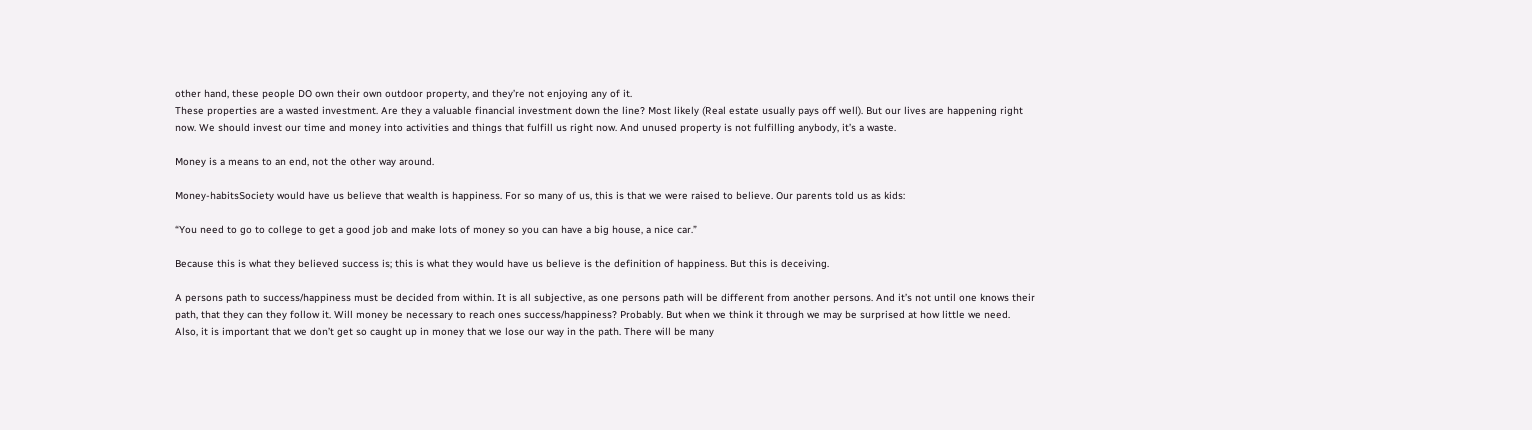other hand, these people DO own their own outdoor property, and they’re not enjoying any of it.
These properties are a wasted investment. Are they a valuable financial investment down the line? Most likely (Real estate usually pays off well). But our lives are happening right now. We should invest our time and money into activities and things that fulfill us right now. And unused property is not fulfilling anybody, it’s a waste.

Money is a means to an end, not the other way around.

Money-habitsSociety would have us believe that wealth is happiness. For so many of us, this is that we were raised to believe. Our parents told us as kids:

“You need to go to college to get a good job and make lots of money so you can have a big house, a nice car.”

Because this is what they believed success is; this is what they would have us believe is the definition of happiness. But this is deceiving.

A persons path to success/happiness must be decided from within. It is all subjective, as one persons path will be different from another persons. And it’s not until one knows their path, that they can they follow it. Will money be necessary to reach ones success/happiness? Probably. But when we think it through we may be surprised at how little we need. Also, it is important that we don’t get so caught up in money that we lose our way in the path. There will be many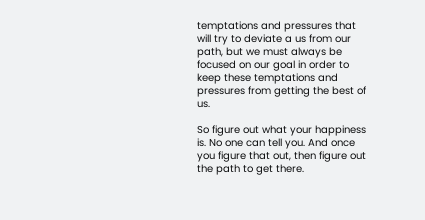temptations and pressures that will try to deviate a us from our path, but we must always be focused on our goal in order to keep these temptations and pressures from getting the best of us.

So figure out what your happiness is. No one can tell you. And once you figure that out, then figure out the path to get there.